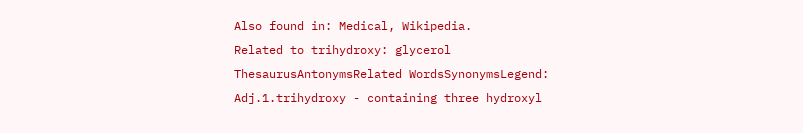Also found in: Medical, Wikipedia.
Related to trihydroxy: glycerol
ThesaurusAntonymsRelated WordsSynonymsLegend:
Adj.1.trihydroxy - containing three hydroxyl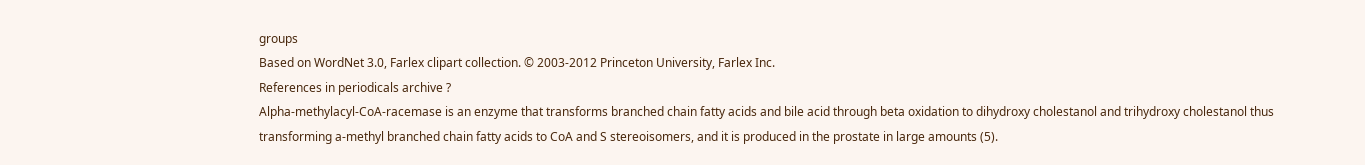groups
Based on WordNet 3.0, Farlex clipart collection. © 2003-2012 Princeton University, Farlex Inc.
References in periodicals archive ?
Alpha-methylacyl-CoA-racemase is an enzyme that transforms branched chain fatty acids and bile acid through beta oxidation to dihydroxy cholestanol and trihydroxy cholestanol thus transforming a-methyl branched chain fatty acids to CoA and S stereoisomers, and it is produced in the prostate in large amounts (5).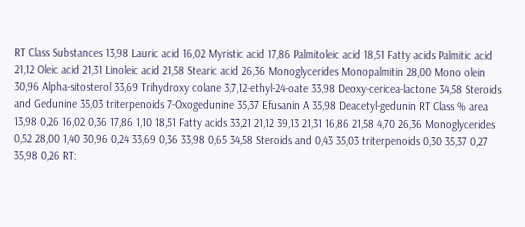RT Class Substances 13,98 Lauric acid 16,02 Myristic acid 17,86 Palmitoleic acid 18,51 Fatty acids Palmitic acid 21,12 Oleic acid 21,31 Linoleic acid 21,58 Stearic acid 26,36 Monoglycerides Monopalmitin 28,00 Mono olein 30,96 Alpha-sitosterol 33,69 Trihydroxy colane 3,7,12-ethyl-24-oate 33,98 Deoxy-cericea-lactone 34,58 Steroids and Gedunine 35,03 triterpenoids 7-Oxogedunine 35,37 Efusanin A 35,98 Deacetyl-gedunin RT Class % area 13,98 0,26 16,02 0,36 17,86 1,10 18,51 Fatty acids 33,21 21,12 39,13 21,31 16,86 21,58 4,70 26,36 Monoglycerides 0,52 28,00 1,40 30,96 0,24 33,69 0,36 33,98 0,65 34,58 Steroids and 0,43 35,03 triterpenoids 0,30 35,37 0,27 35,98 0,26 RT: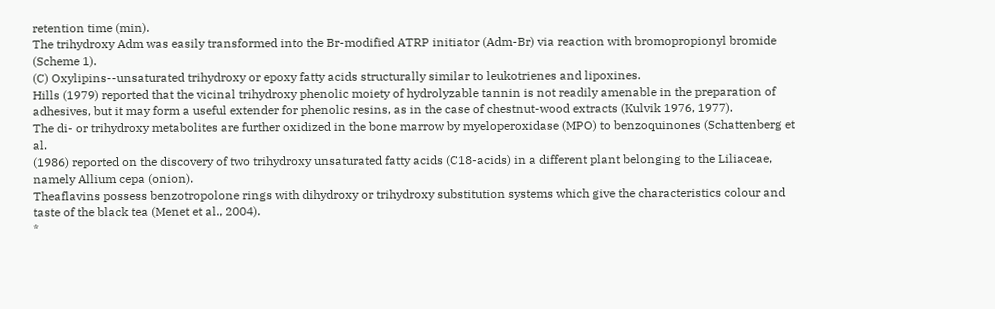retention time (min).
The trihydroxy Adm was easily transformed into the Br-modified ATRP initiator (Adm-Br) via reaction with bromopropionyl bromide (Scheme 1).
(C) Oxylipins--unsaturated trihydroxy or epoxy fatty acids structurally similar to leukotrienes and lipoxines.
Hills (1979) reported that the vicinal trihydroxy phenolic moiety of hydrolyzable tannin is not readily amenable in the preparation of adhesives, but it may form a useful extender for phenolic resins, as in the case of chestnut-wood extracts (Kulvik 1976, 1977).
The di- or trihydroxy metabolites are further oxidized in the bone marrow by myeloperoxidase (MPO) to benzoquinones (Schattenberg et al.
(1986) reported on the discovery of two trihydroxy unsaturated fatty acids (C18-acids) in a different plant belonging to the Liliaceae, namely Allium cepa (onion).
Theaflavins possess benzotropolone rings with dihydroxy or trihydroxy substitution systems which give the characteristics colour and taste of the black tea (Menet et al., 2004).
*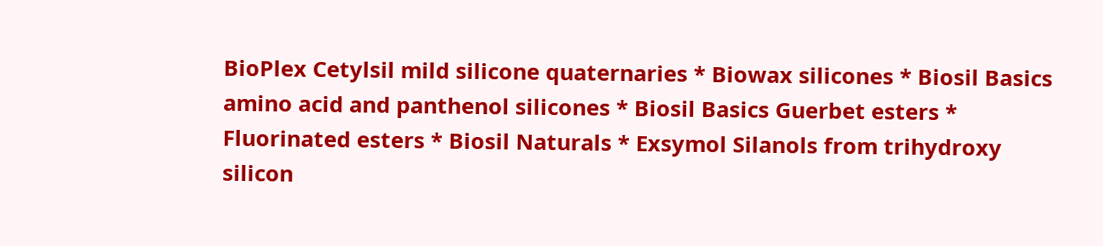BioPlex Cetylsil mild silicone quaternaries * Biowax silicones * Biosil Basics amino acid and panthenol silicones * Biosil Basics Guerbet esters * Fluorinated esters * Biosil Naturals * Exsymol Silanols from trihydroxy silicon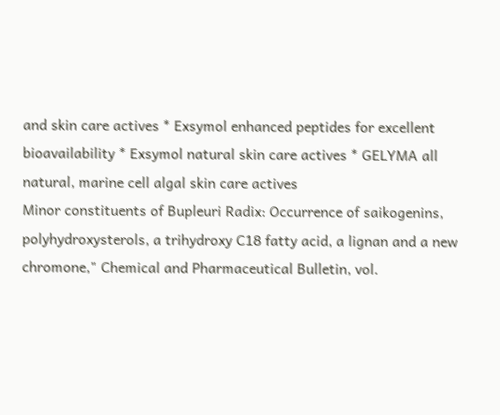and skin care actives * Exsymol enhanced peptides for excellent bioavailability * Exsymol natural skin care actives * GELYMA all natural, marine cell algal skin care actives
Minor constituents of Bupleuri Radix: Occurrence of saikogenins, polyhydroxysterols, a trihydroxy C18 fatty acid, a lignan and a new chromone," Chemical and Pharmaceutical Bulletin, vol.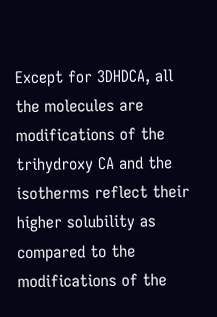Except for 3DHDCA, all the molecules are modifications of the trihydroxy CA and the isotherms reflect their higher solubility as compared to the modifications of the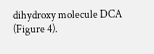dihydroxy molecule DCA (Figure 4).